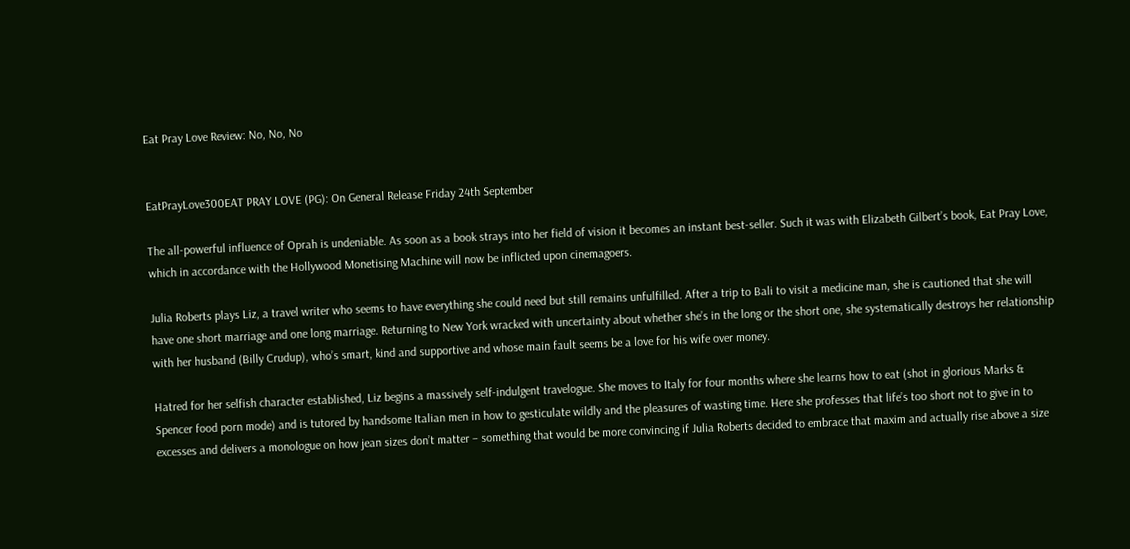Eat Pray Love Review: No, No, No


EatPrayLove300EAT PRAY LOVE (PG): On General Release Friday 24th September

The all-powerful influence of Oprah is undeniable. As soon as a book strays into her field of vision it becomes an instant best-seller. Such it was with Elizabeth Gilbert’s book, Eat Pray Love, which in accordance with the Hollywood Monetising Machine will now be inflicted upon cinemagoers.

Julia Roberts plays Liz, a travel writer who seems to have everything she could need but still remains unfulfilled. After a trip to Bali to visit a medicine man, she is cautioned that she will have one short marriage and one long marriage. Returning to New York wracked with uncertainty about whether she’s in the long or the short one, she systematically destroys her relationship with her husband (Billy Crudup), who’s smart, kind and supportive and whose main fault seems be a love for his wife over money.

Hatred for her selfish character established, Liz begins a massively self-indulgent travelogue. She moves to Italy for four months where she learns how to eat (shot in glorious Marks & Spencer food porn mode) and is tutored by handsome Italian men in how to gesticulate wildly and the pleasures of wasting time. Here she professes that life’s too short not to give in to excesses and delivers a monologue on how jean sizes don’t matter – something that would be more convincing if Julia Roberts decided to embrace that maxim and actually rise above a size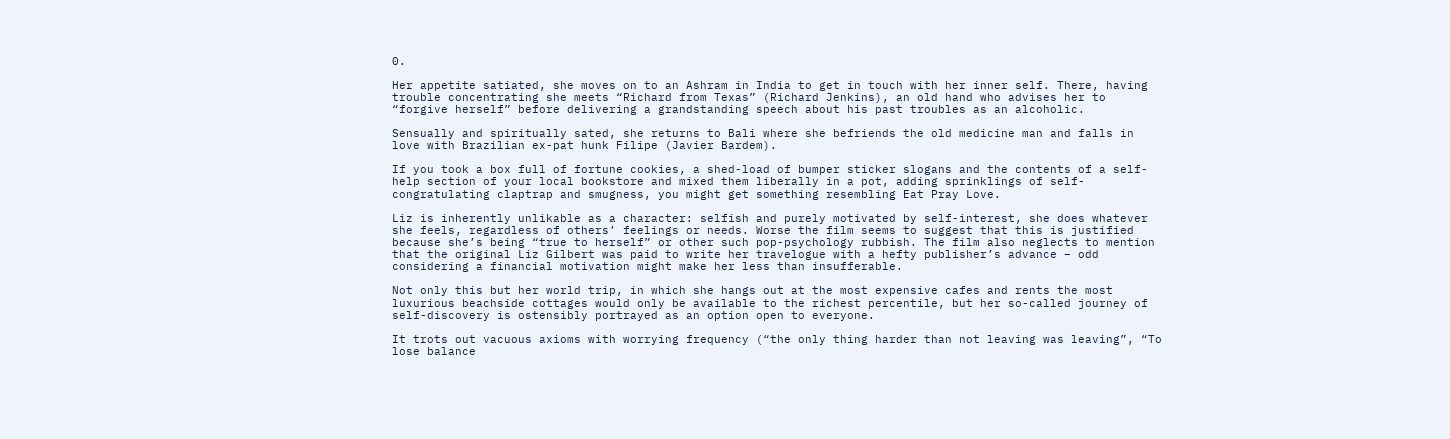0.

Her appetite satiated, she moves on to an Ashram in India to get in touch with her inner self. There, having trouble concentrating she meets “Richard from Texas” (Richard Jenkins), an old hand who advises her to “forgive herself” before delivering a grandstanding speech about his past troubles as an alcoholic.

Sensually and spiritually sated, she returns to Bali where she befriends the old medicine man and falls in love with Brazilian ex-pat hunk Filipe (Javier Bardem).

If you took a box full of fortune cookies, a shed-load of bumper sticker slogans and the contents of a self-help section of your local bookstore and mixed them liberally in a pot, adding sprinklings of self-congratulating claptrap and smugness, you might get something resembling Eat Pray Love.

Liz is inherently unlikable as a character: selfish and purely motivated by self-interest, she does whatever she feels, regardless of others’ feelings or needs. Worse the film seems to suggest that this is justified because she’s being “true to herself” or other such pop-psychology rubbish. The film also neglects to mention that the original Liz Gilbert was paid to write her travelogue with a hefty publisher’s advance – odd considering a financial motivation might make her less than insufferable.

Not only this but her world trip, in which she hangs out at the most expensive cafes and rents the most luxurious beachside cottages would only be available to the richest percentile, but her so-called journey of self-discovery is ostensibly portrayed as an option open to everyone.

It trots out vacuous axioms with worrying frequency (“the only thing harder than not leaving was leaving”, “To lose balance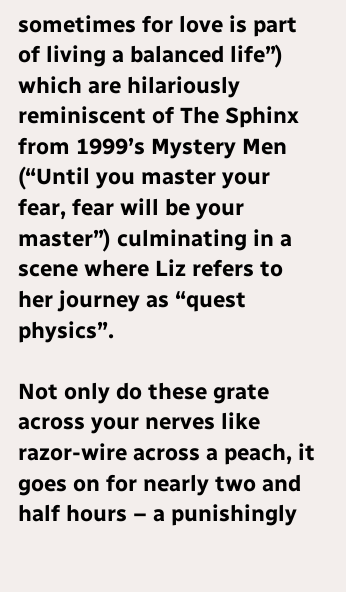sometimes for love is part of living a balanced life”) which are hilariously reminiscent of The Sphinx from 1999’s Mystery Men (“Until you master your fear, fear will be your master”) culminating in a scene where Liz refers to her journey as “quest physics”.

Not only do these grate across your nerves like razor-wire across a peach, it goes on for nearly two and half hours – a punishingly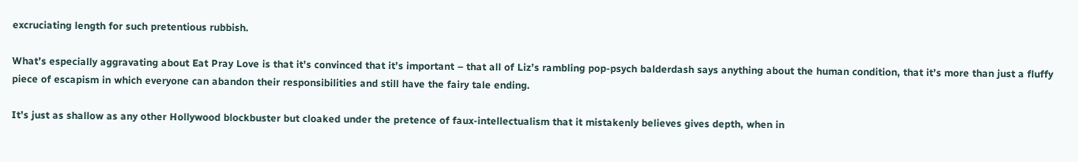excruciating length for such pretentious rubbish.

What’s especially aggravating about Eat Pray Love is that it’s convinced that it’s important – that all of Liz’s rambling pop-psych balderdash says anything about the human condition, that it’s more than just a fluffy piece of escapism in which everyone can abandon their responsibilities and still have the fairy tale ending.

It’s just as shallow as any other Hollywood blockbuster but cloaked under the pretence of faux-intellectualism that it mistakenly believes gives depth, when in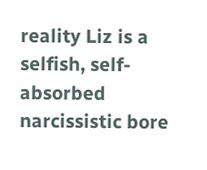reality Liz is a selfish, self-absorbed narcissistic bore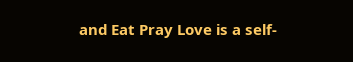and Eat Pray Love is a self-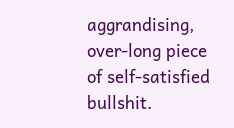aggrandising, over-long piece of self-satisfied bullshit.